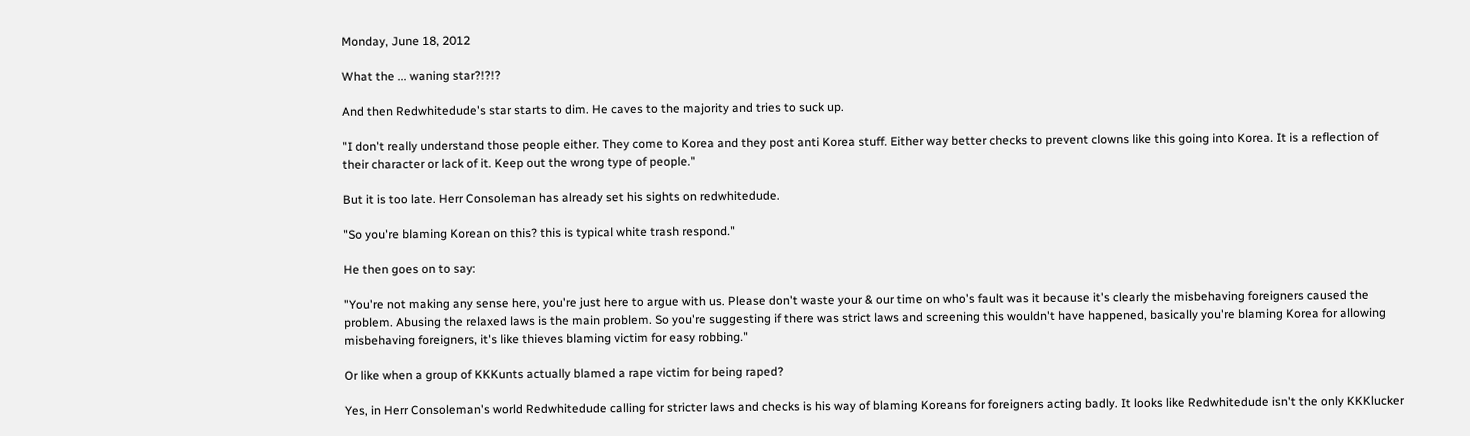Monday, June 18, 2012

What the ... waning star?!?!?

And then Redwhitedude's star starts to dim. He caves to the majority and tries to suck up.

"I don't really understand those people either. They come to Korea and they post anti Korea stuff. Either way better checks to prevent clowns like this going into Korea. It is a reflection of their character or lack of it. Keep out the wrong type of people."

But it is too late. Herr Consoleman has already set his sights on redwhitedude.

"So you're blaming Korean on this? this is typical white trash respond."

He then goes on to say:

"You're not making any sense here, you're just here to argue with us. Please don't waste your & our time on who's fault was it because it's clearly the misbehaving foreigners caused the problem. Abusing the relaxed laws is the main problem. So you're suggesting if there was strict laws and screening this wouldn't have happened, basically you're blaming Korea for allowing misbehaving foreigners, it's like thieves blaming victim for easy robbing."

Or like when a group of KKKunts actually blamed a rape victim for being raped?

Yes, in Herr Consoleman's world Redwhitedude calling for stricter laws and checks is his way of blaming Koreans for foreigners acting badly. It looks like Redwhitedude isn't the only KKKlucker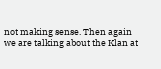not making sense. Then again we are talking about the Klan at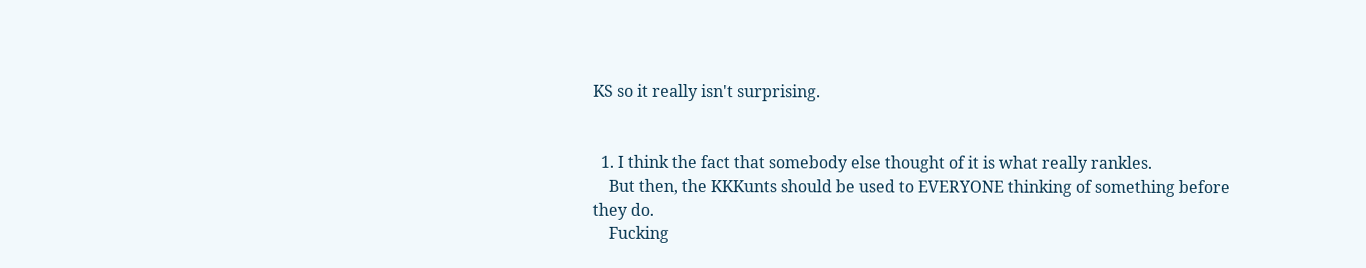KS so it really isn't surprising.


  1. I think the fact that somebody else thought of it is what really rankles.
    But then, the KKKunts should be used to EVERYONE thinking of something before they do.
    Fucking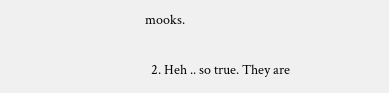mooks.

  2. Heh .. so true. They are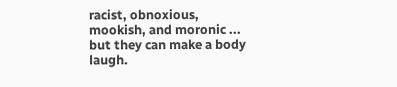racist, obnoxious, mookish, and moronic ... but they can make a body laugh.